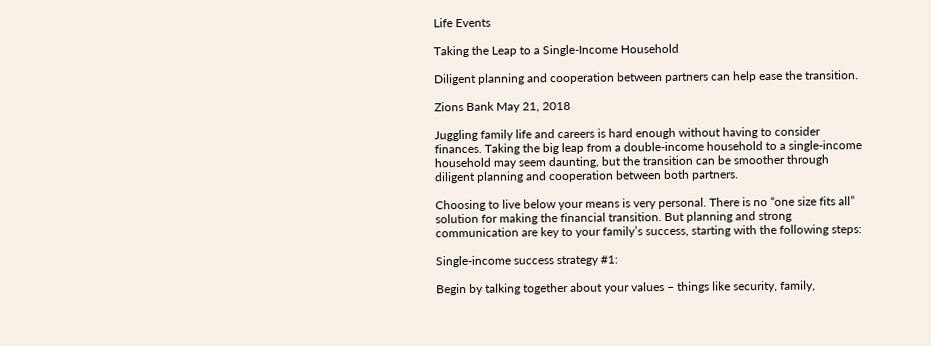Life Events

Taking the Leap to a Single-Income Household

Diligent planning and cooperation between partners can help ease the transition.

Zions Bank May 21, 2018

Juggling family life and careers is hard enough without having to consider finances. Taking the big leap from a double-income household to a single-income household may seem daunting, but the transition can be smoother through diligent planning and cooperation between both partners.

Choosing to live below your means is very personal. There is no “one size fits all” solution for making the financial transition. But planning and strong communication are key to your family’s success, starting with the following steps:

Single-income success strategy #1:

Begin by talking together about your values – things like security, family,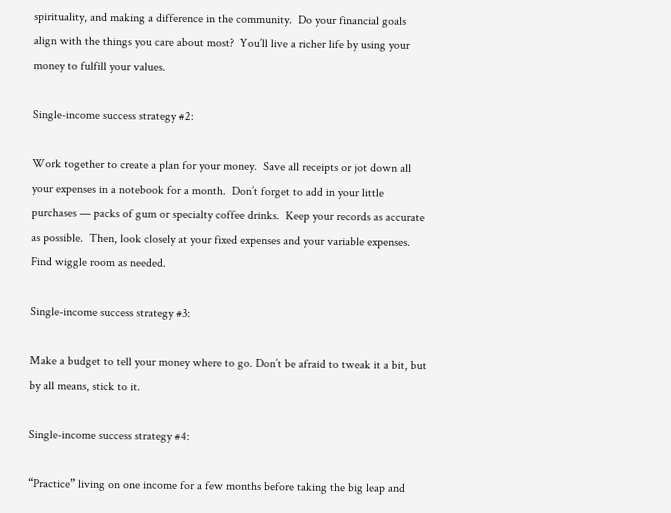spirituality, and making a difference in the community.  Do your financial goals align with the things you care about most?  You’ll live a richer life by using your money to fulfill your values.

Single-income success strategy #2:

Work together to create a plan for your money.  Save all receipts or jot down all your expenses in a notebook for a month.  Don’t forget to add in your little purchases — packs of gum or specialty coffee drinks.  Keep your records as accurate as possible.  Then, look closely at your fixed expenses and your variable expenses.  Find wiggle room as needed.

Single-income success strategy #3:

Make a budget to tell your money where to go. Don’t be afraid to tweak it a bit, but by all means, stick to it.

Single-income success strategy #4:

“Practice” living on one income for a few months before taking the big leap and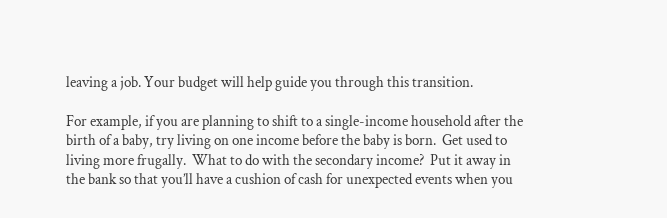leaving a job. Your budget will help guide you through this transition.

For example, if you are planning to shift to a single-income household after the birth of a baby, try living on one income before the baby is born.  Get used to living more frugally.  What to do with the secondary income?  Put it away in the bank so that you’ll have a cushion of cash for unexpected events when you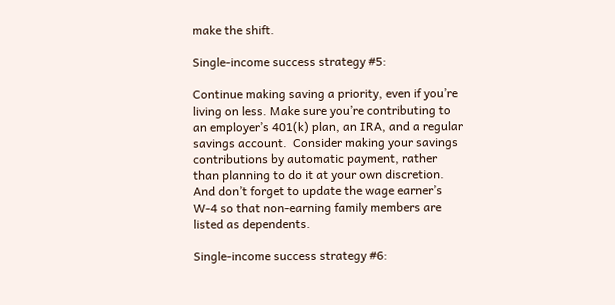make the shift.

Single-income success strategy #5:

Continue making saving a priority, even if you’re living on less. Make sure you’re contributing to an employer’s 401(k) plan, an IRA, and a regular savings account.  Consider making your savings contributions by automatic payment, rather than planning to do it at your own discretion.  And don’t forget to update the wage earner’s W-4 so that non-earning family members are listed as dependents.

Single-income success strategy #6: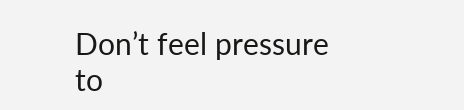Don’t feel pressure to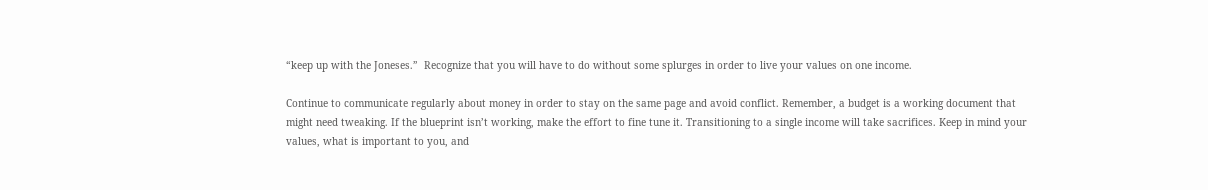“keep up with the Joneses.”  Recognize that you will have to do without some splurges in order to live your values on one income.

Continue to communicate regularly about money in order to stay on the same page and avoid conflict. Remember, a budget is a working document that might need tweaking. If the blueprint isn’t working, make the effort to fine tune it. Transitioning to a single income will take sacrifices. Keep in mind your values, what is important to you, and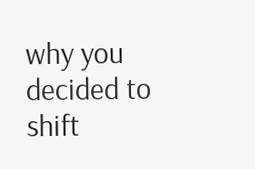why you decided to shift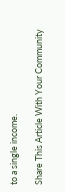to a single income.

Share This Article With Your Community